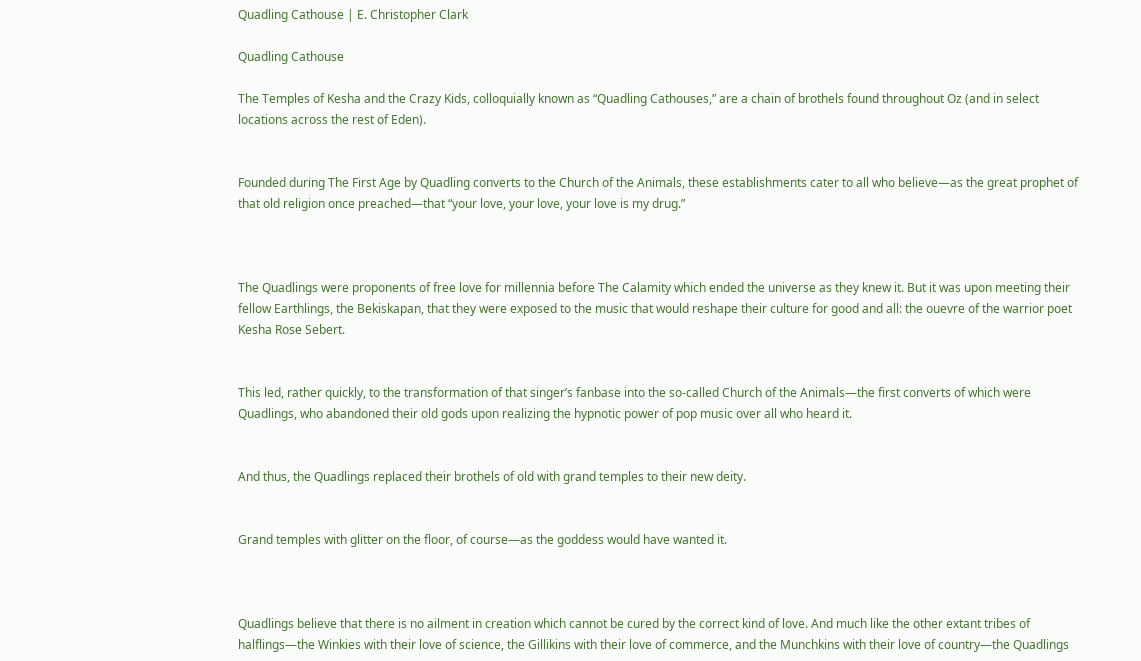Quadling Cathouse | E. Christopher Clark

Quadling Cathouse

The Temples of Kesha and the Crazy Kids, colloquially known as “Quadling Cathouses,” are a chain of brothels found throughout Oz (and in select locations across the rest of Eden).


Founded during The First Age by Quadling converts to the Church of the Animals, these establishments cater to all who believe—as the great prophet of that old religion once preached—that “your love, your love, your love is my drug.”



The Quadlings were proponents of free love for millennia before The Calamity which ended the universe as they knew it. But it was upon meeting their fellow Earthlings, the Bekiskapan, that they were exposed to the music that would reshape their culture for good and all: the ouevre of the warrior poet Kesha Rose Sebert.


This led, rather quickly, to the transformation of that singer’s fanbase into the so-called Church of the Animals—the first converts of which were Quadlings, who abandoned their old gods upon realizing the hypnotic power of pop music over all who heard it.


And thus, the Quadlings replaced their brothels of old with grand temples to their new deity.


Grand temples with glitter on the floor, of course—as the goddess would have wanted it.



Quadlings believe that there is no ailment in creation which cannot be cured by the correct kind of love. And much like the other extant tribes of halflings—the Winkies with their love of science, the Gillikins with their love of commerce, and the Munchkins with their love of country—the Quadlings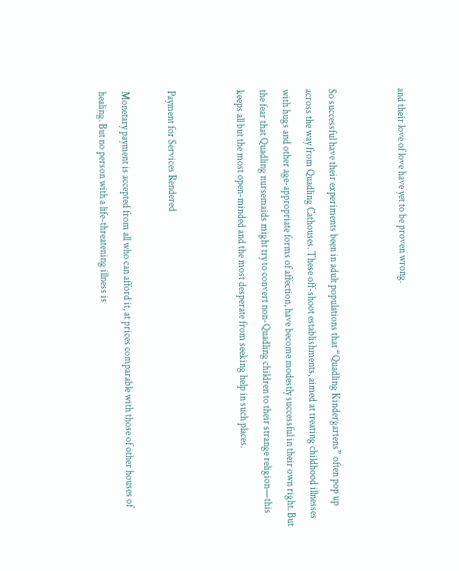and their love of love have yet to be proven wrong.


So successful have their experiments been in adult populations that “Quadling Kindergartens” often pop up across the way from Quadling Cathouses. These off-shoot establishments, aimed at treating childhood illnesses with hugs and other age-appropriate forms of affection, have become modestly successful in their own right. But the fear that Quadling nursemaids might try to convert non-Quadling children to their strange religion—this keeps all but the most open-minded and the most desperate from seeking help in such places.


Payment for Services Rendered

Monetary payment is accepted from all who can afford it, at prices comparable with those of other houses of healing. But no person with a life-threatening illness is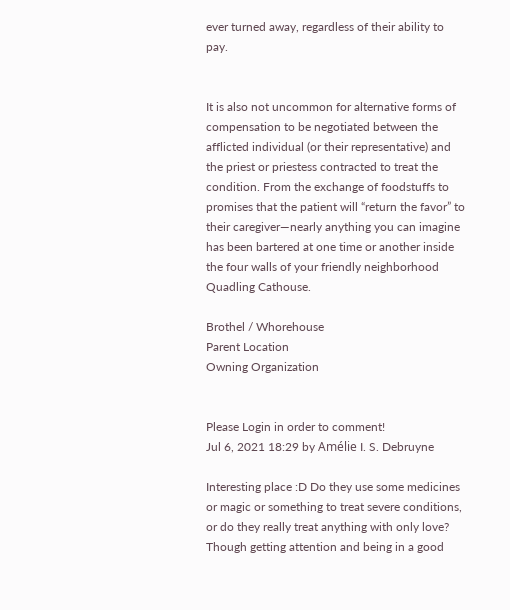ever turned away, regardless of their ability to pay.


It is also not uncommon for alternative forms of compensation to be negotiated between the afflicted individual (or their representative) and the priest or priestess contracted to treat the condition. From the exchange of foodstuffs to promises that the patient will “return the favor” to their caregiver—nearly anything you can imagine has been bartered at one time or another inside the four walls of your friendly neighborhood Quadling Cathouse.

Brothel / Whorehouse
Parent Location
Owning Organization


Please Login in order to comment!
Jul 6, 2021 18:29 by Amélie I. S. Debruyne

Interesting place :D Do they use some medicines or magic or something to treat severe conditions, or do they really treat anything with only love? Though getting attention and being in a good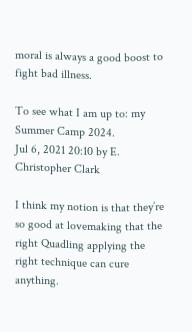moral is always a good boost to fight bad illness.

To see what I am up to: my Summer Camp 2024.
Jul 6, 2021 20:10 by E. Christopher Clark

I think my notion is that they’re so good at lovemaking that the right Quadling applying the right technique can cure anything.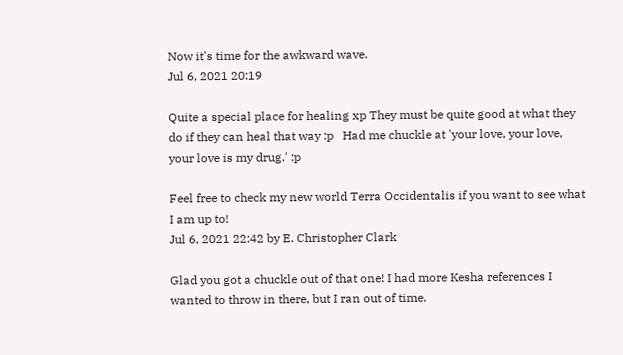Now it's time for the awkward wave.
Jul 6, 2021 20:19

Quite a special place for healing xp They must be quite good at what they do if they can heal that way :p   Had me chuckle at 'your love, your love, your love is my drug.' :p

Feel free to check my new world Terra Occidentalis if you want to see what I am up to!
Jul 6, 2021 22:42 by E. Christopher Clark

Glad you got a chuckle out of that one! I had more Kesha references I wanted to throw in there, but I ran out of time.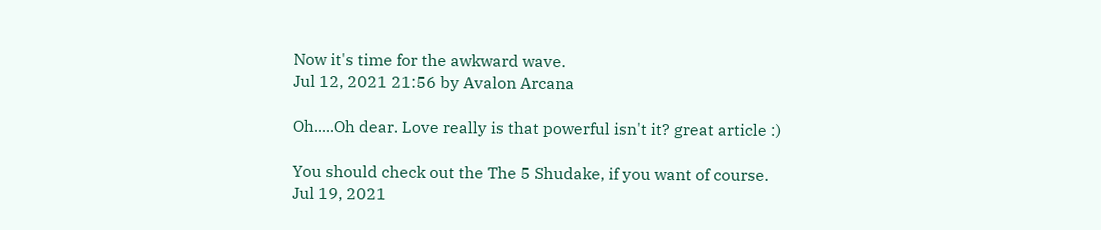Now it's time for the awkward wave.
Jul 12, 2021 21:56 by Avalon Arcana

Oh.....Oh dear. Love really is that powerful isn't it? great article :)

You should check out the The 5 Shudake, if you want of course.
Jul 19, 2021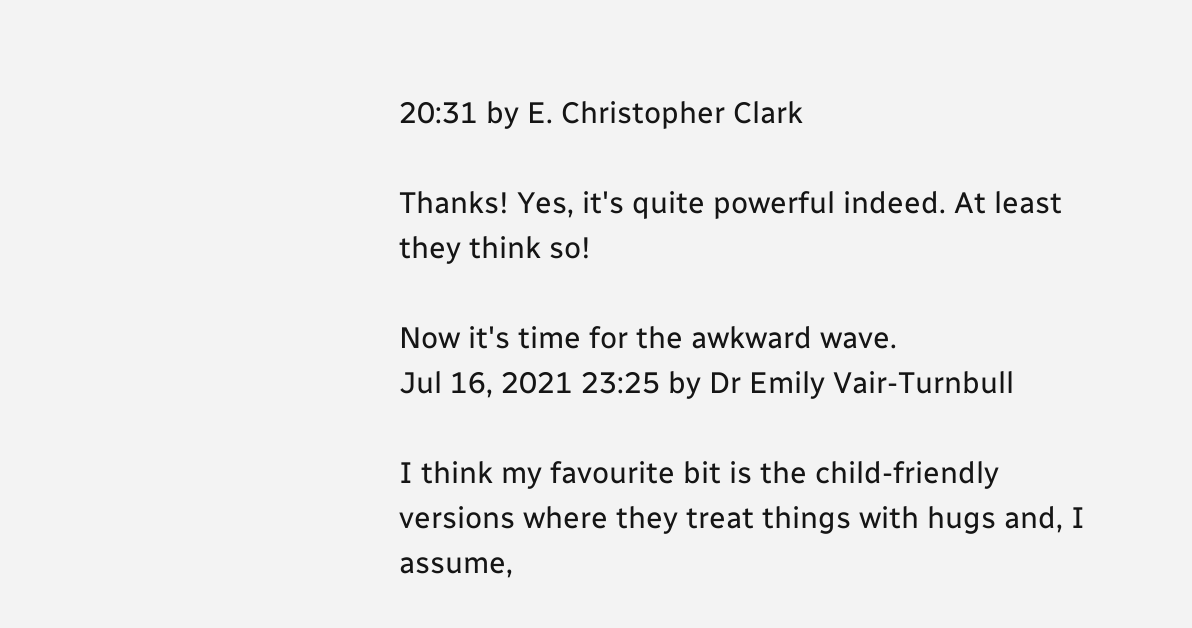20:31 by E. Christopher Clark

Thanks! Yes, it's quite powerful indeed. At least they think so!

Now it's time for the awkward wave.
Jul 16, 2021 23:25 by Dr Emily Vair-Turnbull

I think my favourite bit is the child-friendly versions where they treat things with hugs and, I assume,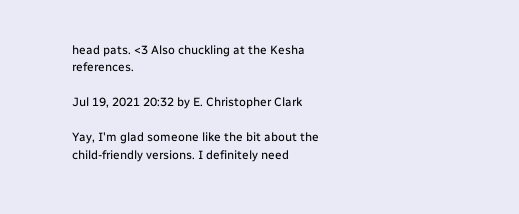head pats. <3 Also chuckling at the Kesha references.

Jul 19, 2021 20:32 by E. Christopher Clark

Yay, I'm glad someone like the bit about the child-friendly versions. I definitely need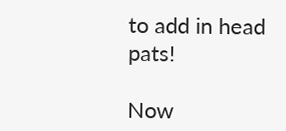to add in head pats!

Now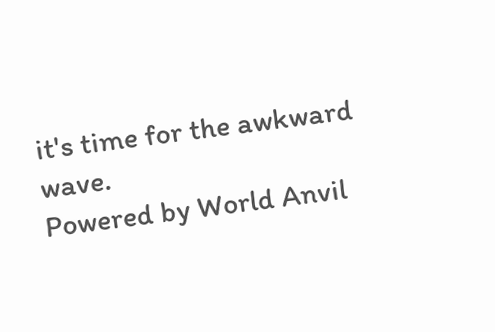it's time for the awkward wave.
Powered by World Anvil